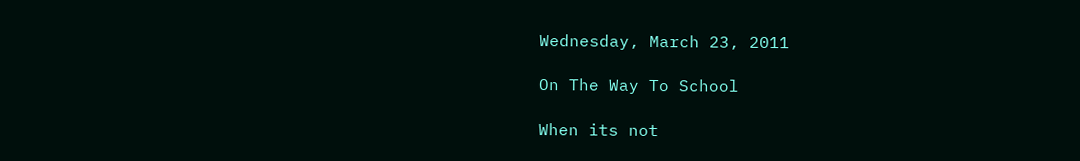Wednesday, March 23, 2011

On The Way To School

When its not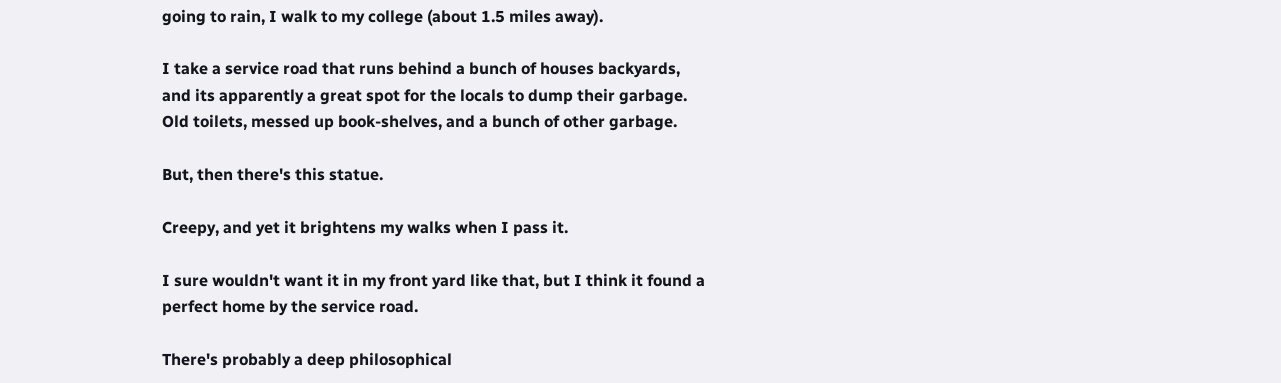going to rain, I walk to my college (about 1.5 miles away).

I take a service road that runs behind a bunch of houses backyards, and its apparently a great spot for the locals to dump their garbage. Old toilets, messed up book-shelves, and a bunch of other garbage.

But, then there's this statue.

Creepy, and yet it brightens my walks when I pass it.

I sure wouldn't want it in my front yard like that, but I think it found a perfect home by the service road.

There's probably a deep philosophical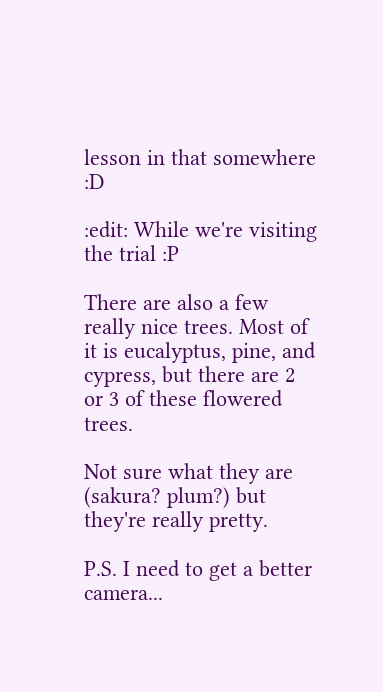lesson in that somewhere :D

:edit: While we're visiting the trial :P

There are also a few really nice trees. Most of it is eucalyptus, pine, and cypress, but there are 2 or 3 of these flowered trees.

Not sure what they are (sakura? plum?) but they're really pretty.

P.S. I need to get a better camera...